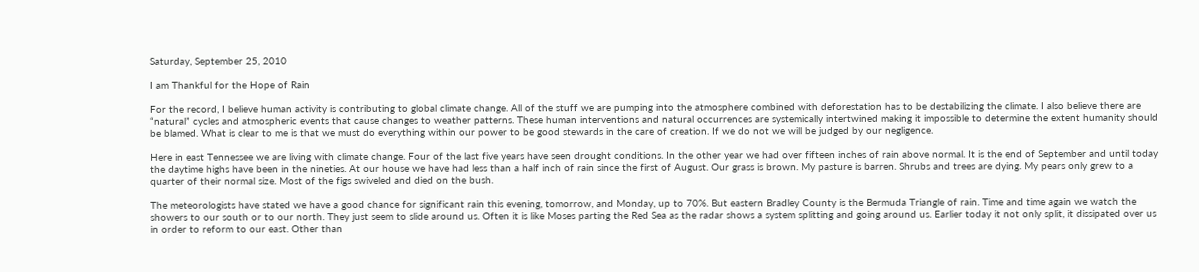Saturday, September 25, 2010

I am Thankful for the Hope of Rain

For the record, I believe human activity is contributing to global climate change. All of the stuff we are pumping into the atmosphere combined with deforestation has to be destabilizing the climate. I also believe there are “natural” cycles and atmospheric events that cause changes to weather patterns. These human interventions and natural occurrences are systemically intertwined making it impossible to determine the extent humanity should be blamed. What is clear to me is that we must do everything within our power to be good stewards in the care of creation. If we do not we will be judged by our negligence.

Here in east Tennessee we are living with climate change. Four of the last five years have seen drought conditions. In the other year we had over fifteen inches of rain above normal. It is the end of September and until today the daytime highs have been in the nineties. At our house we have had less than a half inch of rain since the first of August. Our grass is brown. My pasture is barren. Shrubs and trees are dying. My pears only grew to a quarter of their normal size. Most of the figs swiveled and died on the bush.

The meteorologists have stated we have a good chance for significant rain this evening, tomorrow, and Monday, up to 70%. But eastern Bradley County is the Bermuda Triangle of rain. Time and time again we watch the showers to our south or to our north. They just seem to slide around us. Often it is like Moses parting the Red Sea as the radar shows a system splitting and going around us. Earlier today it not only split, it dissipated over us in order to reform to our east. Other than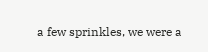a few sprinkles, we were a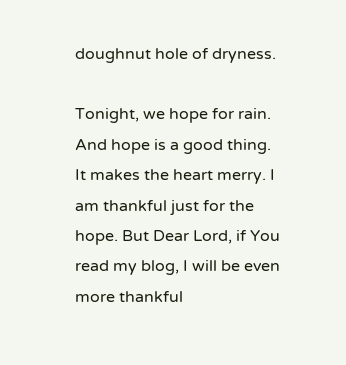doughnut hole of dryness.

Tonight, we hope for rain. And hope is a good thing. It makes the heart merry. I am thankful just for the hope. But Dear Lord, if You read my blog, I will be even more thankful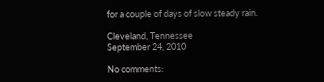for a couple of days of slow steady rain.

Cleveland, Tennessee
September 24, 2010

No comments: